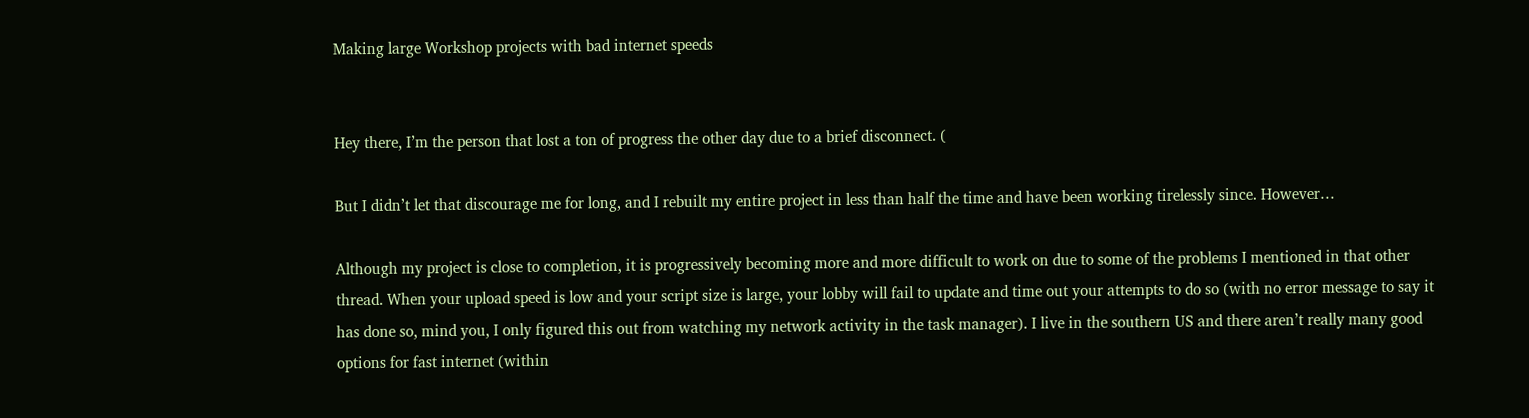Making large Workshop projects with bad internet speeds


Hey there, I’m the person that lost a ton of progress the other day due to a brief disconnect. (

But I didn’t let that discourage me for long, and I rebuilt my entire project in less than half the time and have been working tirelessly since. However…

Although my project is close to completion, it is progressively becoming more and more difficult to work on due to some of the problems I mentioned in that other thread. When your upload speed is low and your script size is large, your lobby will fail to update and time out your attempts to do so (with no error message to say it has done so, mind you, I only figured this out from watching my network activity in the task manager). I live in the southern US and there aren’t really many good options for fast internet (within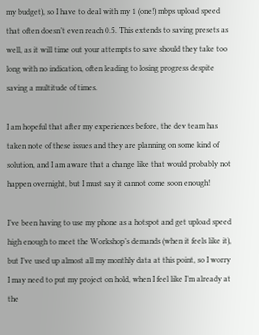my budget), so I have to deal with my 1 (one!) mbps upload speed that often doesn’t even reach 0.5. This extends to saving presets as well, as it will time out your attempts to save should they take too long with no indication, often leading to losing progress despite saving a multitude of times.

I am hopeful that after my experiences before, the dev team has taken note of these issues and they are planning on some kind of solution, and I am aware that a change like that would probably not happen overnight, but I must say it cannot come soon enough!

I’ve been having to use my phone as a hotspot and get upload speed high enough to meet the Workshop’s demands (when it feels like it), but I’ve used up almost all my monthly data at this point, so I worry I may need to put my project on hold, when I feel like I’m already at the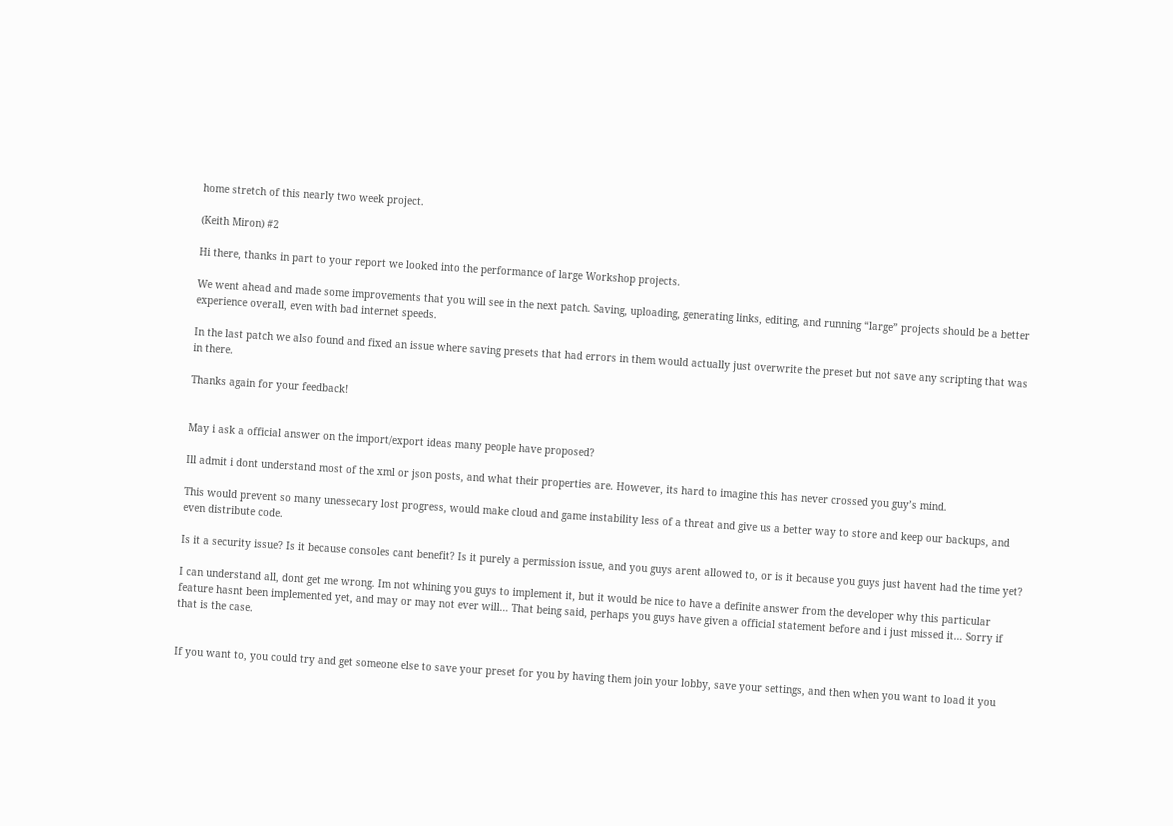home stretch of this nearly two week project.

(Keith Miron) #2

Hi there, thanks in part to your report we looked into the performance of large Workshop projects.

We went ahead and made some improvements that you will see in the next patch. Saving, uploading, generating links, editing, and running “large” projects should be a better experience overall, even with bad internet speeds.

In the last patch we also found and fixed an issue where saving presets that had errors in them would actually just overwrite the preset but not save any scripting that was in there.

Thanks again for your feedback!


May i ask a official answer on the import/export ideas many people have proposed?

Ill admit i dont understand most of the xml or json posts, and what their properties are. However, its hard to imagine this has never crossed you guy’s mind.

This would prevent so many unessecary lost progress, would make cloud and game instability less of a threat and give us a better way to store and keep our backups, and even distribute code.

Is it a security issue? Is it because consoles cant benefit? Is it purely a permission issue, and you guys arent allowed to, or is it because you guys just havent had the time yet?

I can understand all, dont get me wrong. Im not whining you guys to implement it, but it would be nice to have a definite answer from the developer why this particular feature hasnt been implemented yet, and may or may not ever will… That being said, perhaps you guys have given a official statement before and i just missed it… Sorry if that is the case.


If you want to, you could try and get someone else to save your preset for you by having them join your lobby, save your settings, and then when you want to load it you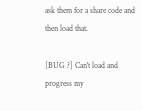ask them for a share code and then load that.

[BUG ?] Can't load and progress my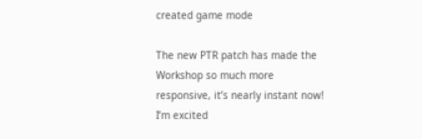created game mode

The new PTR patch has made the Workshop so much more responsive, it’s nearly instant now! I’m excited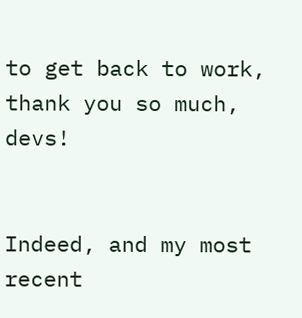to get back to work, thank you so much, devs!


Indeed, and my most recent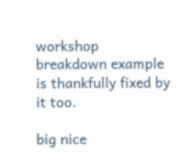workshop breakdown example is thankfully fixed by it too.

big nice